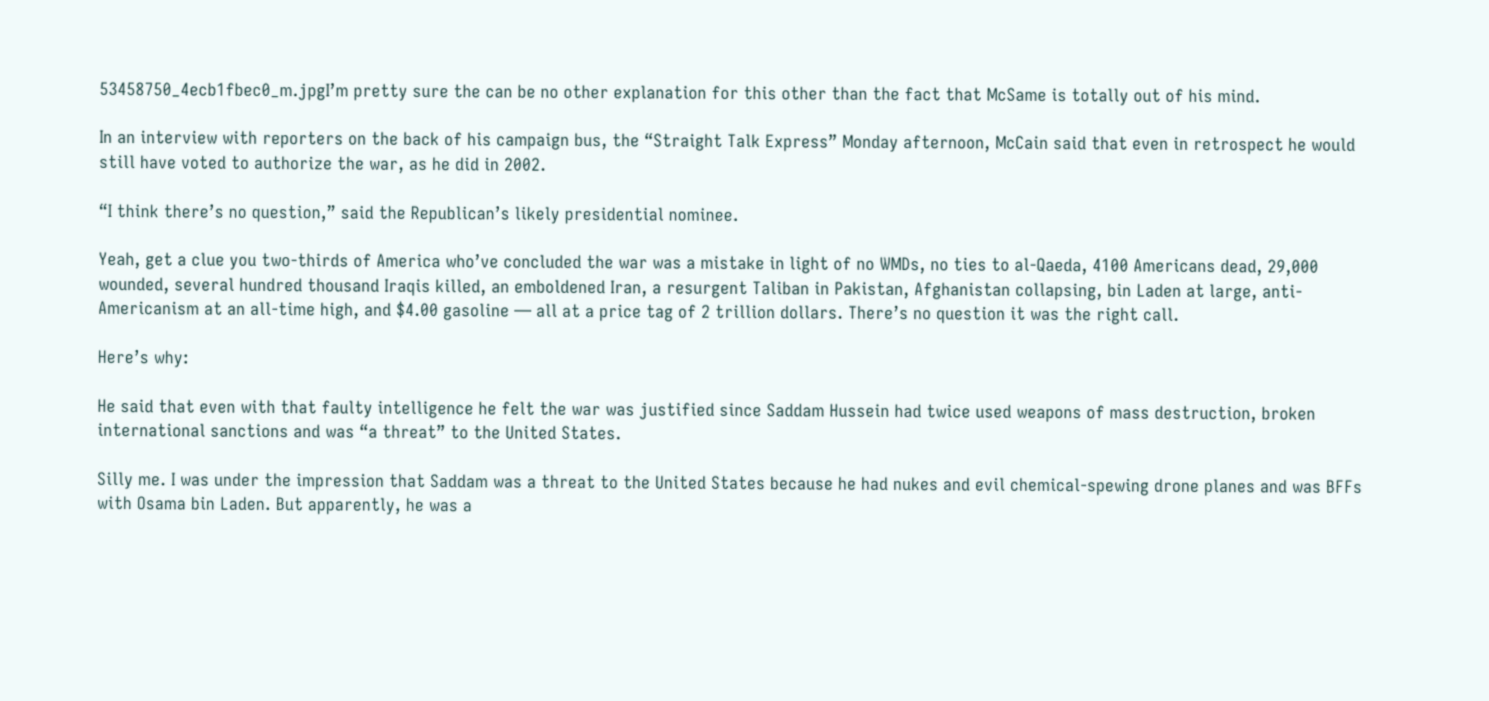53458750_4ecb1fbec0_m.jpgI’m pretty sure the can be no other explanation for this other than the fact that McSame is totally out of his mind.

In an interview with reporters on the back of his campaign bus, the “Straight Talk Express” Monday afternoon, McCain said that even in retrospect he would still have voted to authorize the war, as he did in 2002.

“I think there’s no question,” said the Republican’s likely presidential nominee.

Yeah, get a clue you two-thirds of America who’ve concluded the war was a mistake in light of no WMDs, no ties to al-Qaeda, 4100 Americans dead, 29,000 wounded, several hundred thousand Iraqis killed, an emboldened Iran, a resurgent Taliban in Pakistan, Afghanistan collapsing, bin Laden at large, anti-Americanism at an all-time high, and $4.00 gasoline — all at a price tag of 2 trillion dollars. There’s no question it was the right call.

Here’s why:

He said that even with that faulty intelligence he felt the war was justified since Saddam Hussein had twice used weapons of mass destruction, broken international sanctions and was “a threat” to the United States.

Silly me. I was under the impression that Saddam was a threat to the United States because he had nukes and evil chemical-spewing drone planes and was BFFs with Osama bin Laden. But apparently, he was a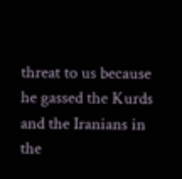threat to us because he gassed the Kurds and the Iranians in the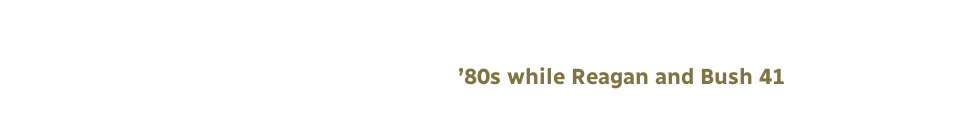’80s while Reagan and Bush 41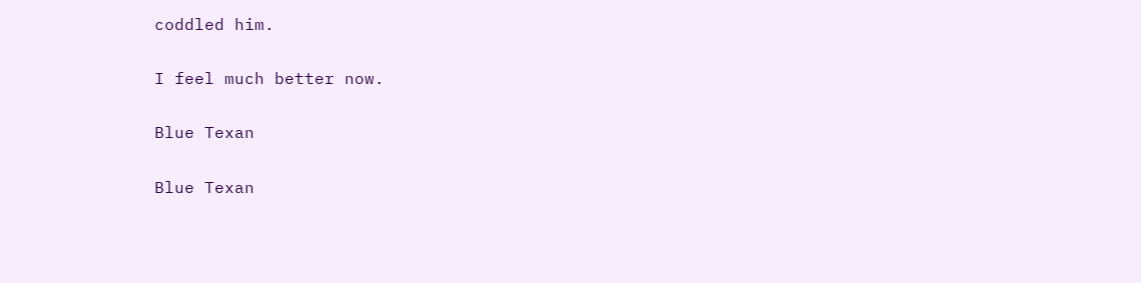coddled him.

I feel much better now.

Blue Texan

Blue Texan